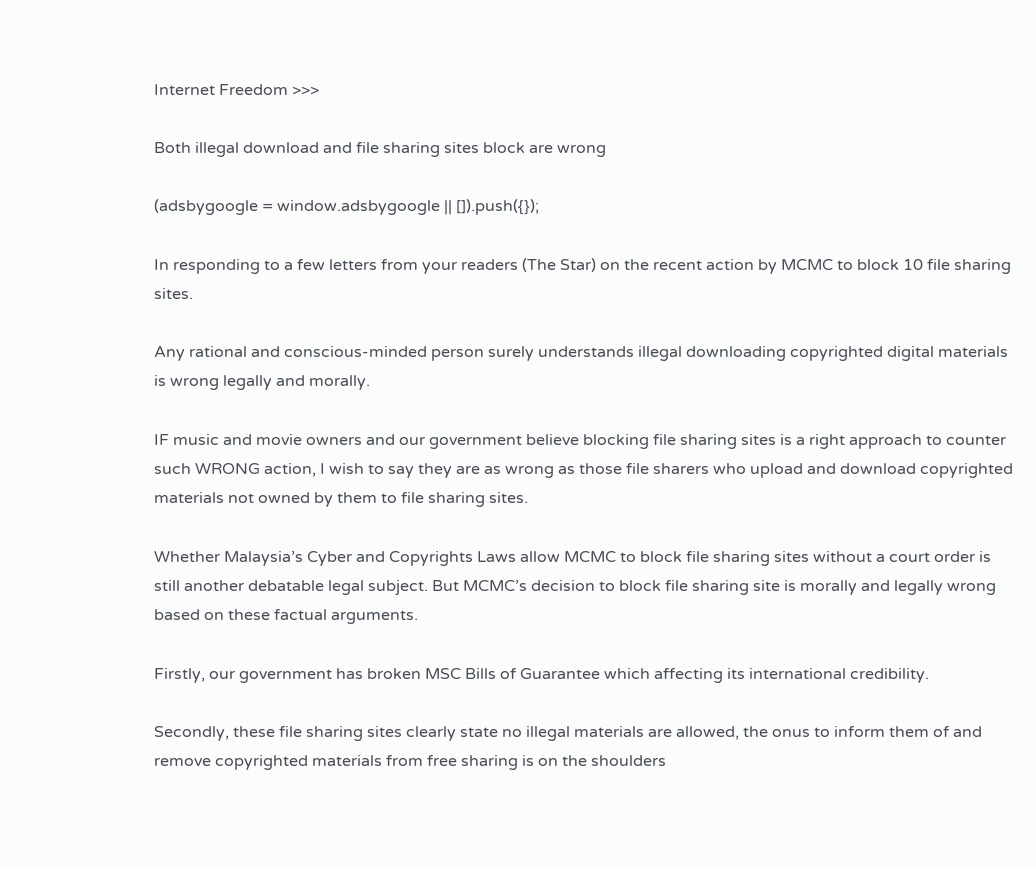Internet Freedom >>>

Both illegal download and file sharing sites block are wrong

(adsbygoogle = window.adsbygoogle || []).push({});

In responding to a few letters from your readers (The Star) on the recent action by MCMC to block 10 file sharing sites.

Any rational and conscious-minded person surely understands illegal downloading copyrighted digital materials is wrong legally and morally.

IF music and movie owners and our government believe blocking file sharing sites is a right approach to counter such WRONG action, I wish to say they are as wrong as those file sharers who upload and download copyrighted materials not owned by them to file sharing sites.

Whether Malaysia’s Cyber and Copyrights Laws allow MCMC to block file sharing sites without a court order is still another debatable legal subject. But MCMC’s decision to block file sharing site is morally and legally wrong based on these factual arguments.

Firstly, our government has broken MSC Bills of Guarantee which affecting its international credibility.

Secondly, these file sharing sites clearly state no illegal materials are allowed, the onus to inform them of and remove copyrighted materials from free sharing is on the shoulders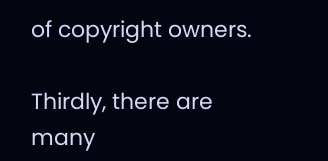of copyright owners.

Thirdly, there are many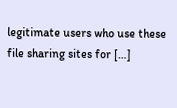legitimate users who use these file sharing sites for […]